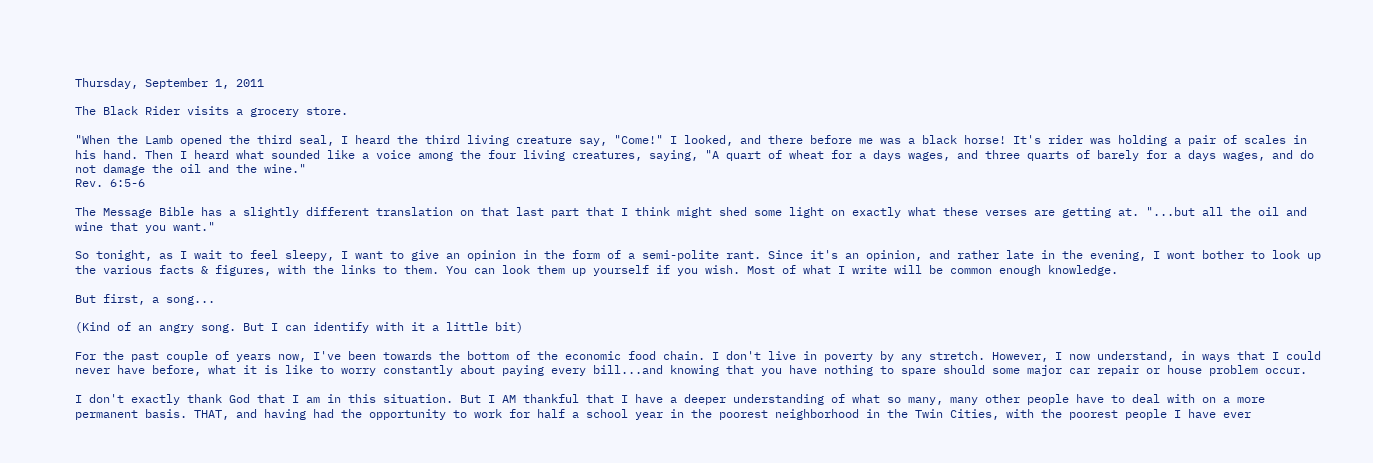Thursday, September 1, 2011

The Black Rider visits a grocery store.

"When the Lamb opened the third seal, I heard the third living creature say, "Come!" I looked, and there before me was a black horse! It's rider was holding a pair of scales in his hand. Then I heard what sounded like a voice among the four living creatures, saying, "A quart of wheat for a days wages, and three quarts of barely for a days wages, and do not damage the oil and the wine."
Rev. 6:5-6

The Message Bible has a slightly different translation on that last part that I think might shed some light on exactly what these verses are getting at. "...but all the oil and wine that you want."

So tonight, as I wait to feel sleepy, I want to give an opinion in the form of a semi-polite rant. Since it's an opinion, and rather late in the evening, I wont bother to look up the various facts & figures, with the links to them. You can look them up yourself if you wish. Most of what I write will be common enough knowledge.

But first, a song...

(Kind of an angry song. But I can identify with it a little bit)

For the past couple of years now, I've been towards the bottom of the economic food chain. I don't live in poverty by any stretch. However, I now understand, in ways that I could never have before, what it is like to worry constantly about paying every bill...and knowing that you have nothing to spare should some major car repair or house problem occur.

I don't exactly thank God that I am in this situation. But I AM thankful that I have a deeper understanding of what so many, many other people have to deal with on a more permanent basis. THAT, and having had the opportunity to work for half a school year in the poorest neighborhood in the Twin Cities, with the poorest people I have ever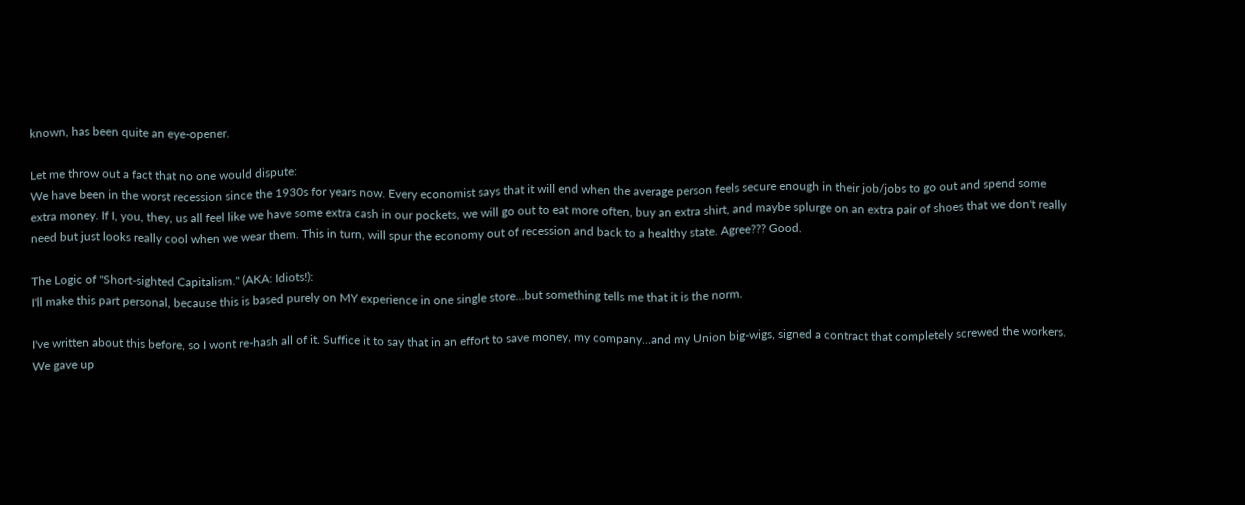known, has been quite an eye-opener.

Let me throw out a fact that no one would dispute:
We have been in the worst recession since the 1930s for years now. Every economist says that it will end when the average person feels secure enough in their job/jobs to go out and spend some extra money. If I, you, they, us all feel like we have some extra cash in our pockets, we will go out to eat more often, buy an extra shirt, and maybe splurge on an extra pair of shoes that we don't really need but just looks really cool when we wear them. This in turn, will spur the economy out of recession and back to a healthy state. Agree??? Good.

The Logic of "Short-sighted Capitalism." (AKA: Idiots!):
I'll make this part personal, because this is based purely on MY experience in one single store...but something tells me that it is the norm.

I've written about this before, so I wont re-hash all of it. Suffice it to say that in an effort to save money, my company...and my Union big-wigs, signed a contract that completely screwed the workers. We gave up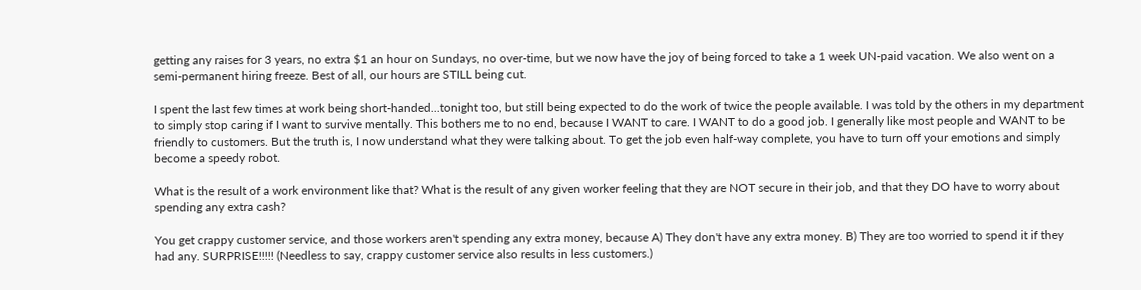getting any raises for 3 years, no extra $1 an hour on Sundays, no over-time, but we now have the joy of being forced to take a 1 week UN-paid vacation. We also went on a semi-permanent hiring freeze. Best of all, our hours are STILL being cut.

I spent the last few times at work being short-handed...tonight too, but still being expected to do the work of twice the people available. I was told by the others in my department to simply stop caring if I want to survive mentally. This bothers me to no end, because I WANT to care. I WANT to do a good job. I generally like most people and WANT to be friendly to customers. But the truth is, I now understand what they were talking about. To get the job even half-way complete, you have to turn off your emotions and simply become a speedy robot.

What is the result of a work environment like that? What is the result of any given worker feeling that they are NOT secure in their job, and that they DO have to worry about spending any extra cash?

You get crappy customer service, and those workers aren't spending any extra money, because A) They don't have any extra money. B) They are too worried to spend it if they had any. SURPRISE!!!!! (Needless to say, crappy customer service also results in less customers.)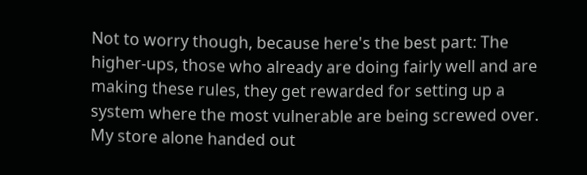Not to worry though, because here's the best part: The higher-ups, those who already are doing fairly well and are making these rules, they get rewarded for setting up a system where the most vulnerable are being screwed over. My store alone handed out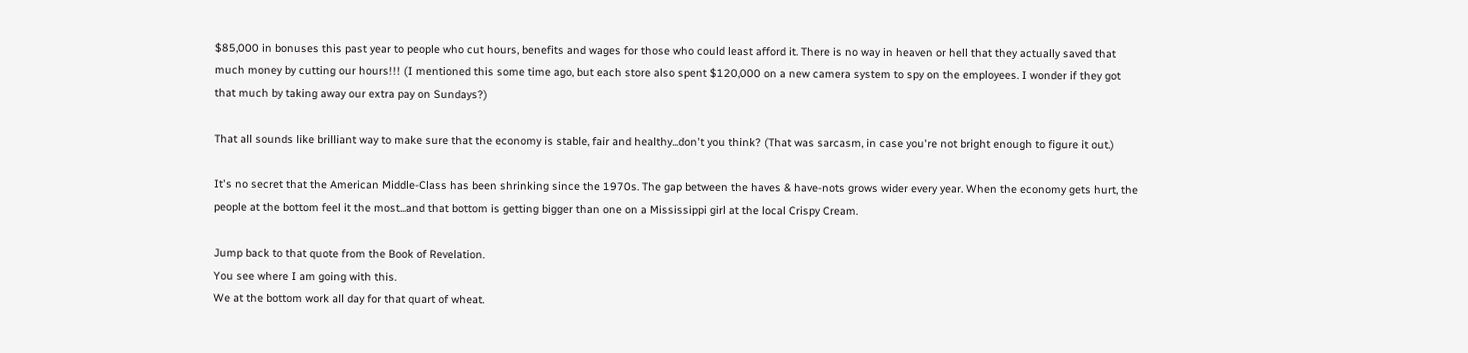$85,000 in bonuses this past year to people who cut hours, benefits and wages for those who could least afford it. There is no way in heaven or hell that they actually saved that much money by cutting our hours!!! (I mentioned this some time ago, but each store also spent $120,000 on a new camera system to spy on the employees. I wonder if they got that much by taking away our extra pay on Sundays?)

That all sounds like brilliant way to make sure that the economy is stable, fair and healthy...don't you think? (That was sarcasm, in case you're not bright enough to figure it out.)

It's no secret that the American Middle-Class has been shrinking since the 1970s. The gap between the haves & have-nots grows wider every year. When the economy gets hurt, the people at the bottom feel it the most...and that bottom is getting bigger than one on a Mississippi girl at the local Crispy Cream.

Jump back to that quote from the Book of Revelation.
You see where I am going with this.
We at the bottom work all day for that quart of wheat.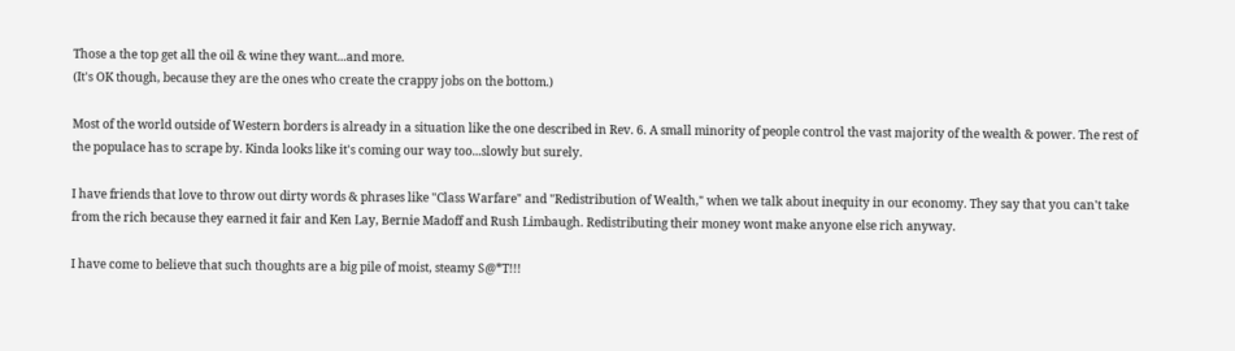Those a the top get all the oil & wine they want...and more.
(It's OK though, because they are the ones who create the crappy jobs on the bottom.)

Most of the world outside of Western borders is already in a situation like the one described in Rev. 6. A small minority of people control the vast majority of the wealth & power. The rest of the populace has to scrape by. Kinda looks like it's coming our way too...slowly but surely.

I have friends that love to throw out dirty words & phrases like "Class Warfare" and "Redistribution of Wealth," when we talk about inequity in our economy. They say that you can't take from the rich because they earned it fair and Ken Lay, Bernie Madoff and Rush Limbaugh. Redistributing their money wont make anyone else rich anyway.

I have come to believe that such thoughts are a big pile of moist, steamy S@*T!!!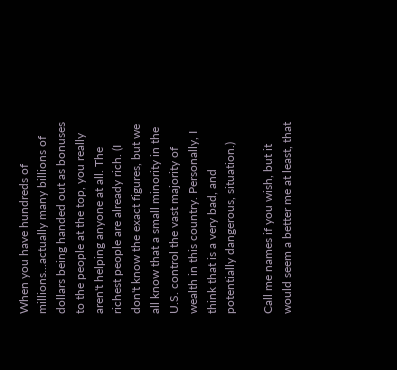When you have hundreds of millions...actually many billions of dollars being handed out as bonuses to the people at the top, you really aren't helping anyone at all. The richest people are already rich. (I don't know the exact figures, but we all know that a small minority in the U.S. control the vast majority of wealth in this country. Personally, I think that is a very bad, and potentially dangerous, situation.)

Call me names if you wish, but it would seem a better me at least, that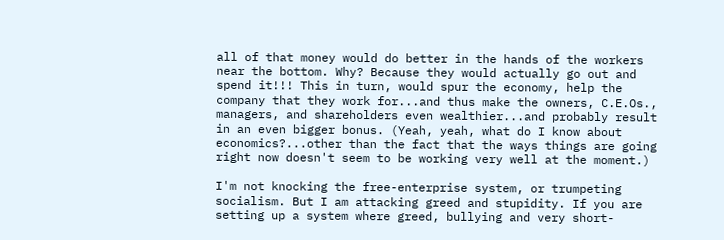all of that money would do better in the hands of the workers near the bottom. Why? Because they would actually go out and spend it!!! This in turn, would spur the economy, help the company that they work for...and thus make the owners, C.E.Os., managers, and shareholders even wealthier...and probably result in an even bigger bonus. (Yeah, yeah, what do I know about economics?...other than the fact that the ways things are going right now doesn't seem to be working very well at the moment.)

I'm not knocking the free-enterprise system, or trumpeting socialism. But I am attacking greed and stupidity. If you are setting up a system where greed, bullying and very short-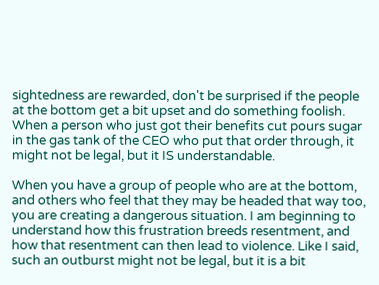sightedness are rewarded, don't be surprised if the people at the bottom get a bit upset and do something foolish. When a person who just got their benefits cut pours sugar in the gas tank of the CEO who put that order through, it might not be legal, but it IS understandable.

When you have a group of people who are at the bottom, and others who feel that they may be headed that way too, you are creating a dangerous situation. I am beginning to understand how this frustration breeds resentment, and how that resentment can then lead to violence. Like I said, such an outburst might not be legal, but it is a bit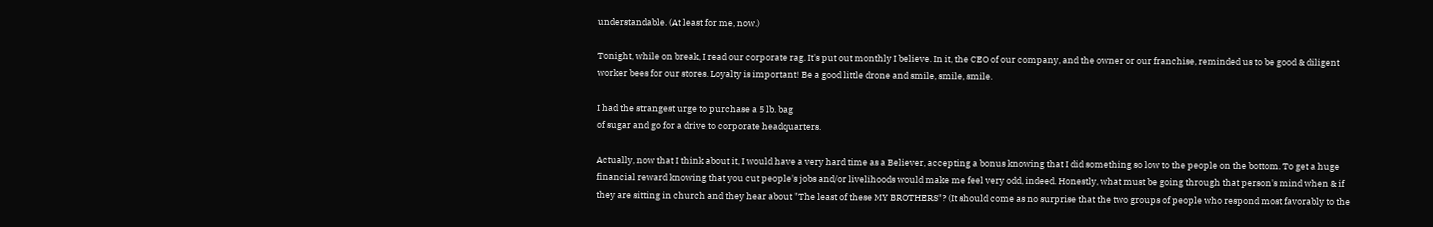understandable. (At least for me, now.)

Tonight, while on break, I read our corporate rag. It's put out monthly I believe. In it, the CEO of our company, and the owner or our franchise, reminded us to be good & diligent worker bees for our stores. Loyalty is important! Be a good little drone and smile, smile, smile.

I had the strangest urge to purchase a 5 lb. bag
of sugar and go for a drive to corporate headquarters.

Actually, now that I think about it, I would have a very hard time as a Believer, accepting a bonus knowing that I did something so low to the people on the bottom. To get a huge financial reward knowing that you cut people's jobs and/or livelihoods would make me feel very odd, indeed. Honestly, what must be going through that person's mind when & if they are sitting in church and they hear about "The least of these MY BROTHERS"? (It should come as no surprise that the two groups of people who respond most favorably to the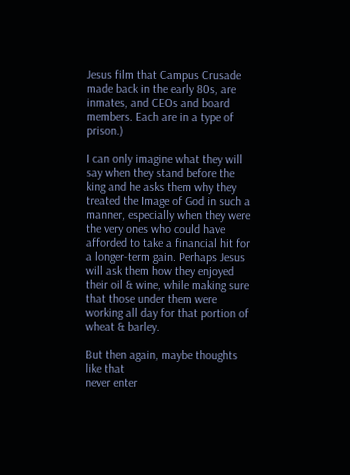Jesus film that Campus Crusade made back in the early 80s, are inmates, and CEOs and board members. Each are in a type of prison.)

I can only imagine what they will say when they stand before the king and he asks them why they treated the Image of God in such a manner, especially when they were the very ones who could have afforded to take a financial hit for a longer-term gain. Perhaps Jesus will ask them how they enjoyed their oil & wine, while making sure that those under them were working all day for that portion of wheat & barley.

But then again, maybe thoughts like that
never enter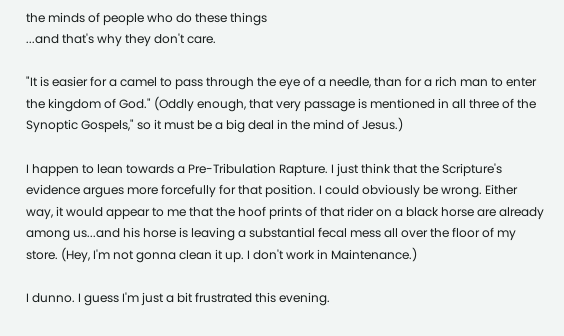the minds of people who do these things
...and that's why they don't care.

"It is easier for a camel to pass through the eye of a needle, than for a rich man to enter the kingdom of God." (Oddly enough, that very passage is mentioned in all three of the Synoptic Gospels," so it must be a big deal in the mind of Jesus.)

I happen to lean towards a Pre-Tribulation Rapture. I just think that the Scripture's evidence argues more forcefully for that position. I could obviously be wrong. Either way, it would appear to me that the hoof prints of that rider on a black horse are already among us...and his horse is leaving a substantial fecal mess all over the floor of my store. (Hey, I'm not gonna clean it up. I don't work in Maintenance.)

I dunno. I guess I'm just a bit frustrated this evening.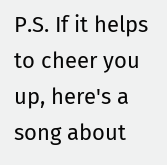P.S. If it helps to cheer you up, here's a song about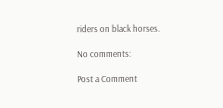riders on black horses.

No comments:

Post a Comment